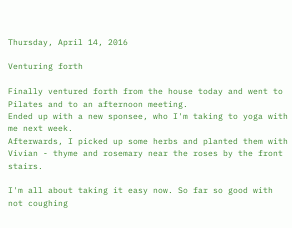Thursday, April 14, 2016

Venturing forth

Finally ventured forth from the house today and went to Pilates and to an afternoon meeting.
Ended up with a new sponsee, who I'm taking to yoga with me next week.
Afterwards, I picked up some herbs and planted them with Vivian - thyme and rosemary near the roses by the front stairs.

I'm all about taking it easy now. So far so good with not coughing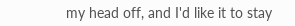my head off, and I'd like it to stay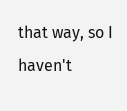that way, so I haven't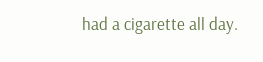had a cigarette all day.